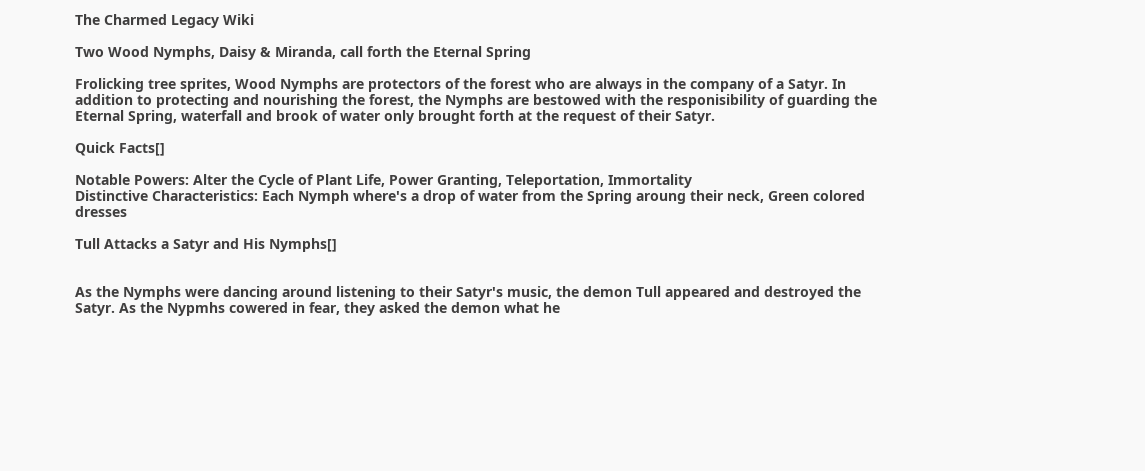The Charmed Legacy Wiki

Two Wood Nymphs, Daisy & Miranda, call forth the Eternal Spring

Frolicking tree sprites, Wood Nymphs are protectors of the forest who are always in the company of a Satyr. In addition to protecting and nourishing the forest, the Nymphs are bestowed with the responisibility of guarding the Eternal Spring, waterfall and brook of water only brought forth at the request of their Satyr.

Quick Facts[]

Notable Powers: Alter the Cycle of Plant Life, Power Granting, Teleportation, Immortality
Distinctive Characteristics: Each Nymph where's a drop of water from the Spring aroung their neck, Green colored dresses

Tull Attacks a Satyr and His Nymphs[]


As the Nymphs were dancing around listening to their Satyr's music, the demon Tull appeared and destroyed the Satyr. As the Nypmhs cowered in fear, they asked the demon what he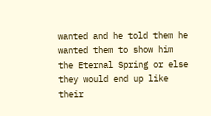wanted and he told them he wanted them to show him the Eternal Spring or else they would end up like their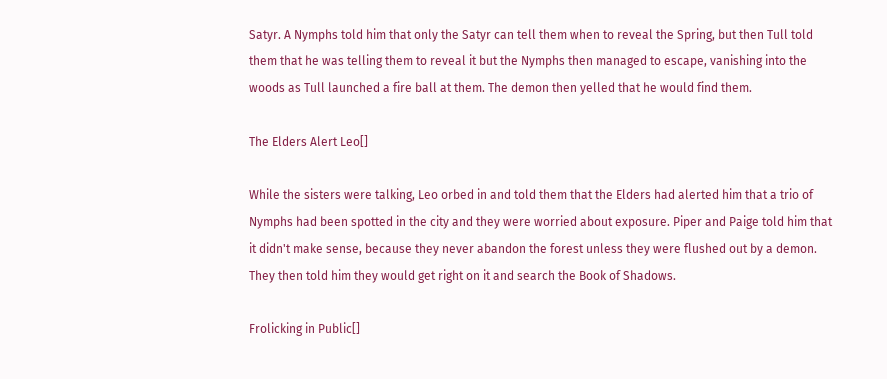Satyr. A Nymphs told him that only the Satyr can tell them when to reveal the Spring, but then Tull told them that he was telling them to reveal it but the Nymphs then managed to escape, vanishing into the woods as Tull launched a fire ball at them. The demon then yelled that he would find them.

The Elders Alert Leo[]

While the sisters were talking, Leo orbed in and told them that the Elders had alerted him that a trio of Nymphs had been spotted in the city and they were worried about exposure. Piper and Paige told him that it didn't make sense, because they never abandon the forest unless they were flushed out by a demon. They then told him they would get right on it and search the Book of Shadows.

Frolicking in Public[]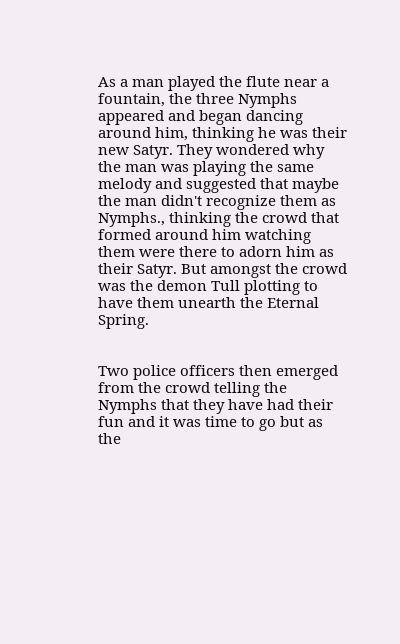As a man played the flute near a fountain, the three Nymphs appeared and began dancing around him, thinking he was their new Satyr. They wondered why the man was playing the same melody and suggested that maybe the man didn't recognize them as Nymphs., thinking the crowd that formed around him watching them were there to adorn him as their Satyr. But amongst the crowd was the demon Tull plotting to have them unearth the Eternal Spring.


Two police officers then emerged from the crowd telling the Nymphs that they have had their fun and it was time to go but as the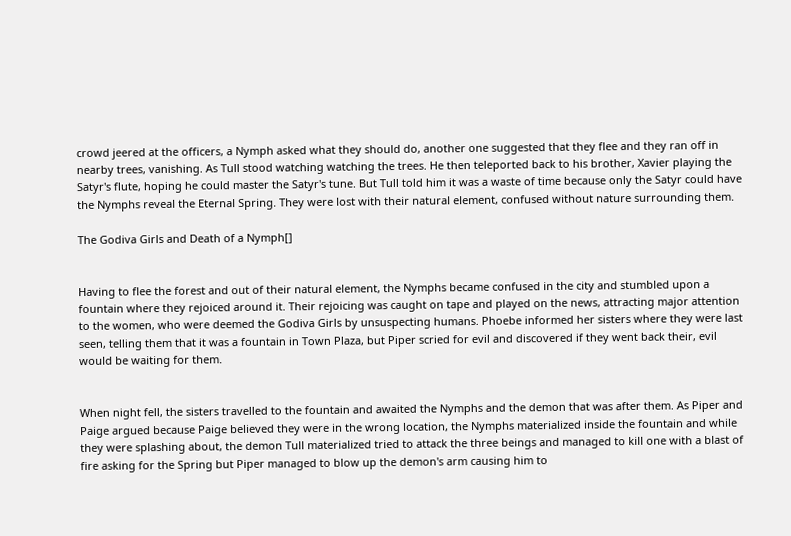crowd jeered at the officers, a Nymph asked what they should do, another one suggested that they flee and they ran off in nearby trees, vanishing. As Tull stood watching watching the trees. He then teleported back to his brother, Xavier playing the Satyr's flute, hoping he could master the Satyr's tune. But Tull told him it was a waste of time because only the Satyr could have the Nymphs reveal the Eternal Spring. They were lost with their natural element, confused without nature surrounding them.

The Godiva Girls and Death of a Nymph[]


Having to flee the forest and out of their natural element, the Nymphs became confused in the city and stumbled upon a fountain where they rejoiced around it. Their rejoicing was caught on tape and played on the news, attracting major attention to the women, who were deemed the Godiva Girls by unsuspecting humans. Phoebe informed her sisters where they were last seen, telling them that it was a fountain in Town Plaza, but Piper scried for evil and discovered if they went back their, evil would be waiting for them.


When night fell, the sisters travelled to the fountain and awaited the Nymphs and the demon that was after them. As Piper and Paige argued because Paige believed they were in the wrong location, the Nymphs materialized inside the fountain and while they were splashing about, the demon Tull materialized tried to attack the three beings and managed to kill one with a blast of fire asking for the Spring but Piper managed to blow up the demon's arm causing him to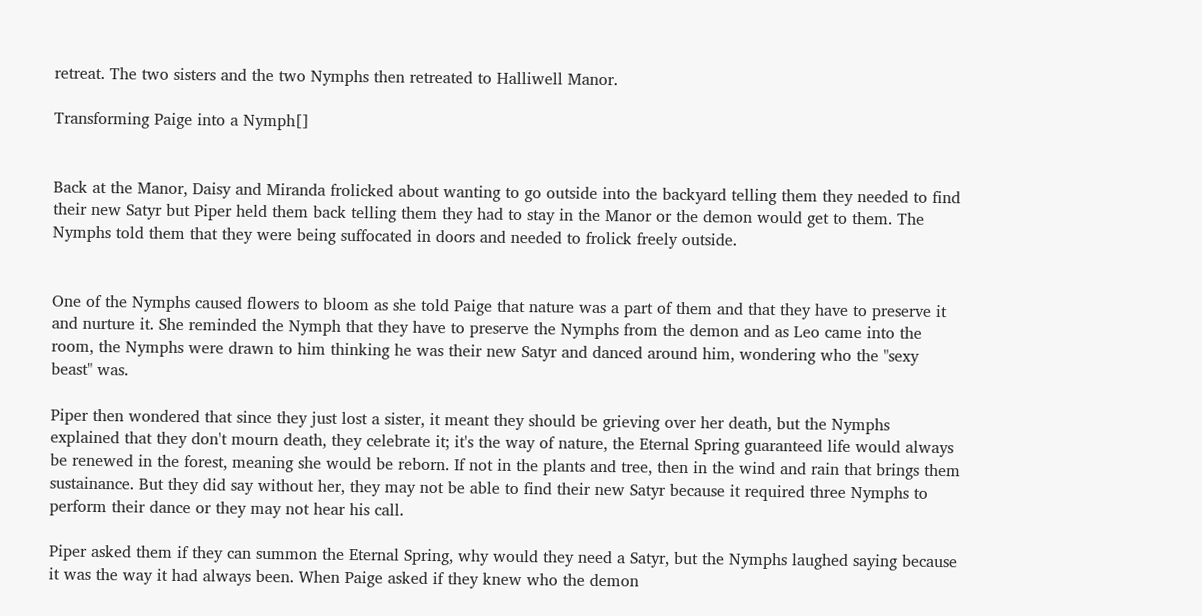retreat. The two sisters and the two Nymphs then retreated to Halliwell Manor.

Transforming Paige into a Nymph[]


Back at the Manor, Daisy and Miranda frolicked about wanting to go outside into the backyard telling them they needed to find their new Satyr but Piper held them back telling them they had to stay in the Manor or the demon would get to them. The Nymphs told them that they were being suffocated in doors and needed to frolick freely outside.


One of the Nymphs caused flowers to bloom as she told Paige that nature was a part of them and that they have to preserve it and nurture it. She reminded the Nymph that they have to preserve the Nymphs from the demon and as Leo came into the room, the Nymphs were drawn to him thinking he was their new Satyr and danced around him, wondering who the "sexy beast" was.

Piper then wondered that since they just lost a sister, it meant they should be grieving over her death, but the Nymphs explained that they don't mourn death, they celebrate it; it's the way of nature, the Eternal Spring guaranteed life would always be renewed in the forest, meaning she would be reborn. If not in the plants and tree, then in the wind and rain that brings them sustainance. But they did say without her, they may not be able to find their new Satyr because it required three Nymphs to perform their dance or they may not hear his call.

Piper asked them if they can summon the Eternal Spring, why would they need a Satyr, but the Nymphs laughed saying because it was the way it had always been. When Paige asked if they knew who the demon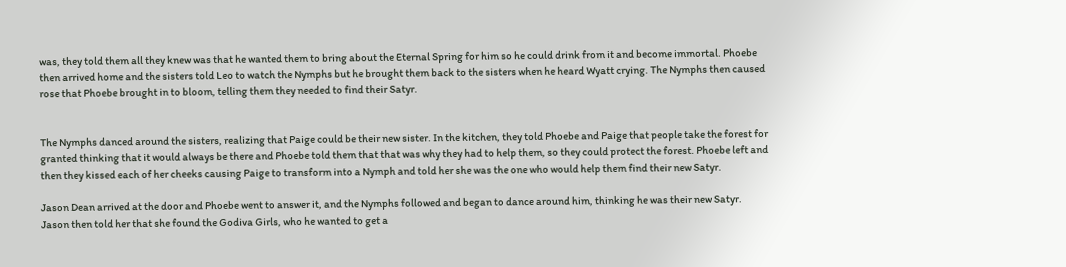was, they told them all they knew was that he wanted them to bring about the Eternal Spring for him so he could drink from it and become immortal. Phoebe then arrived home and the sisters told Leo to watch the Nymphs but he brought them back to the sisters when he heard Wyatt crying. The Nymphs then caused rose that Phoebe brought in to bloom, telling them they needed to find their Satyr.


The Nymphs danced around the sisters, realizing that Paige could be their new sister. In the kitchen, they told Phoebe and Paige that people take the forest for granted thinking that it would always be there and Phoebe told them that that was why they had to help them, so they could protect the forest. Phoebe left and then they kissed each of her cheeks causing Paige to transform into a Nymph and told her she was the one who would help them find their new Satyr.

Jason Dean arrived at the door and Phoebe went to answer it, and the Nymphs followed and began to dance around him, thinking he was their new Satyr. Jason then told her that she found the Godiva Girls, who he wanted to get a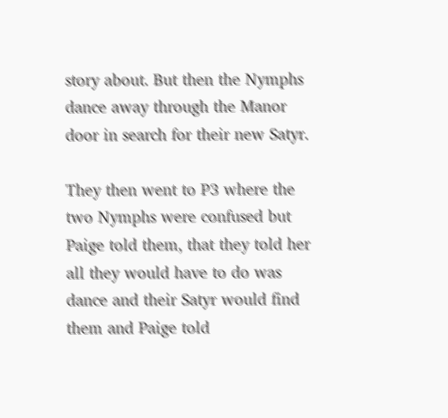story about. But then the Nymphs dance away through the Manor door in search for their new Satyr.

They then went to P3 where the two Nymphs were confused but Paige told them, that they told her all they would have to do was dance and their Satyr would find them and Paige told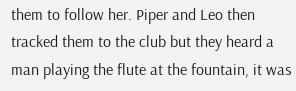them to follow her. Piper and Leo then tracked them to the club but they heard a man playing the flute at the fountain, it was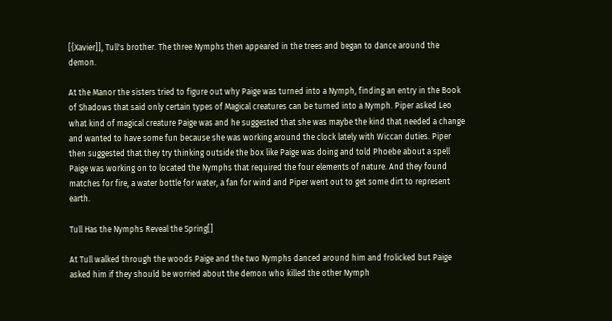[{Xavier]], Tull's brother. The three Nymphs then appeared in the trees and began to dance around the demon.

At the Manor the sisters tried to figure out why Paige was turned into a Nymph, finding an entry in the Book of Shadows that said only certain types of Magical creatures can be turned into a Nymph. Piper asked Leo what kind of magical creature Paige was and he suggested that she was maybe the kind that needed a change and wanted to have some fun because she was working around the clock lately with Wiccan duties. Piper then suggested that they try thinking outside the box like Paige was doing and told Phoebe about a spell Paige was working on to located the Nymphs that required the four elements of nature. And they found matches for fire, a water bottle for water, a fan for wind and Piper went out to get some dirt to represent earth.

Tull Has the Nymphs Reveal the Spring[]

At Tull walked through the woods Paige and the two Nymphs danced around him and frolicked but Paige asked him if they should be worried about the demon who killed the other Nymph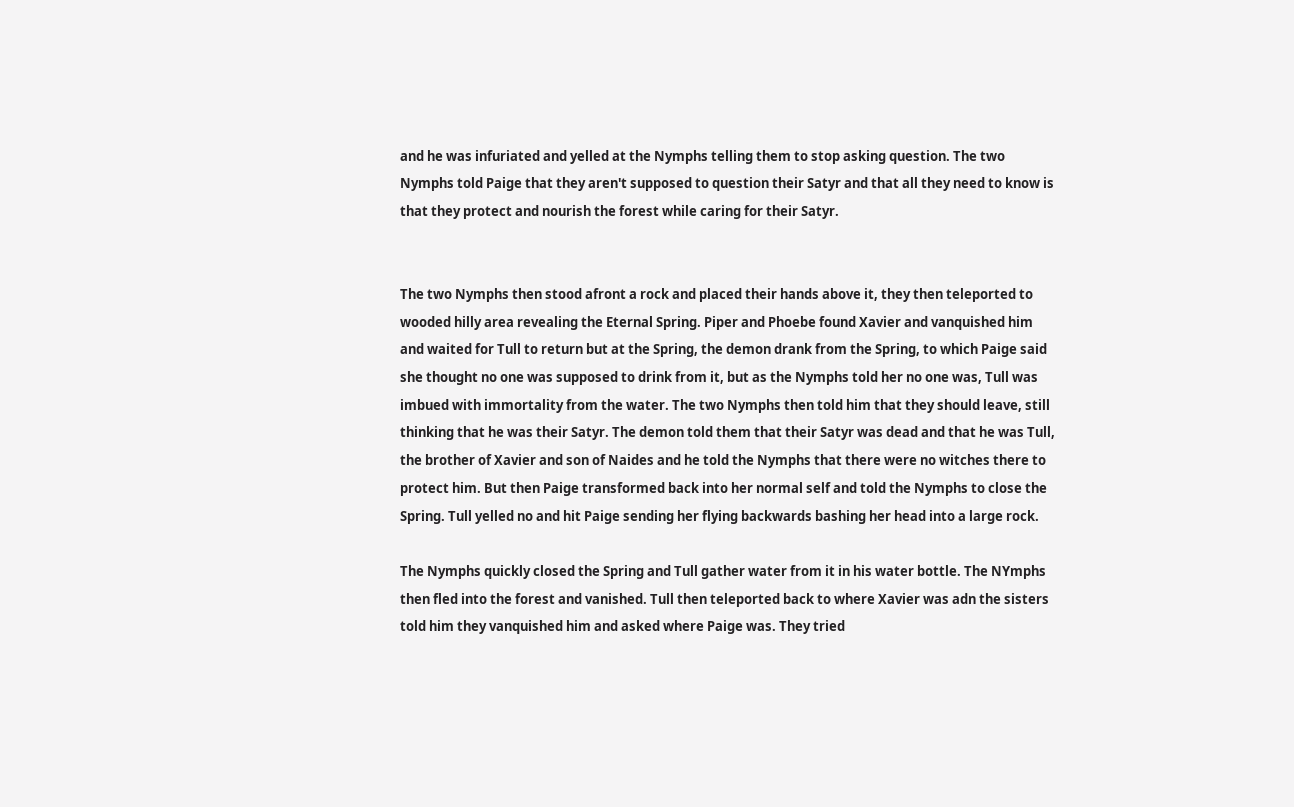and he was infuriated and yelled at the Nymphs telling them to stop asking question. The two Nymphs told Paige that they aren't supposed to question their Satyr and that all they need to know is that they protect and nourish the forest while caring for their Satyr.


The two Nymphs then stood afront a rock and placed their hands above it, they then teleported to wooded hilly area revealing the Eternal Spring. Piper and Phoebe found Xavier and vanquished him and waited for Tull to return but at the Spring, the demon drank from the Spring, to which Paige said she thought no one was supposed to drink from it, but as the Nymphs told her no one was, Tull was imbued with immortality from the water. The two Nymphs then told him that they should leave, still thinking that he was their Satyr. The demon told them that their Satyr was dead and that he was Tull, the brother of Xavier and son of Naides and he told the Nymphs that there were no witches there to protect him. But then Paige transformed back into her normal self and told the Nymphs to close the Spring. Tull yelled no and hit Paige sending her flying backwards bashing her head into a large rock.

The Nymphs quickly closed the Spring and Tull gather water from it in his water bottle. The NYmphs then fled into the forest and vanished. Tull then teleported back to where Xavier was adn the sisters told him they vanquished him and asked where Paige was. They tried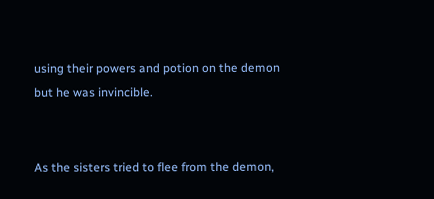using their powers and potion on the demon but he was invincible.


As the sisters tried to flee from the demon,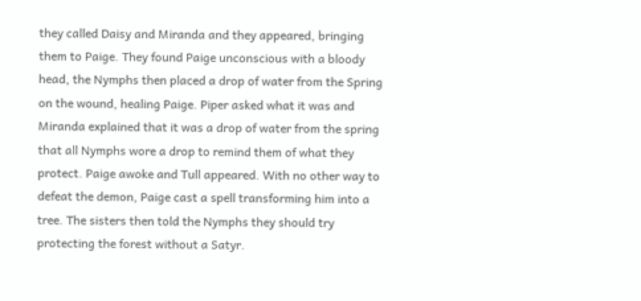they called Daisy and Miranda and they appeared, bringing them to Paige. They found Paige unconscious with a bloody head, the Nymphs then placed a drop of water from the Spring on the wound, healing Paige. Piper asked what it was and Miranda explained that it was a drop of water from the spring that all Nymphs wore a drop to remind them of what they protect. Paige awoke and Tull appeared. With no other way to defeat the demon, Paige cast a spell transforming him into a tree. The sisters then told the Nymphs they should try protecting the forest without a Satyr.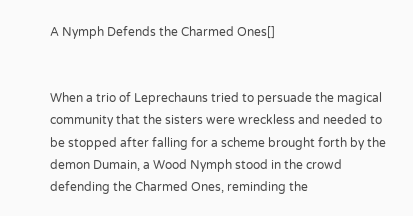A Nymph Defends the Charmed Ones[]


When a trio of Leprechauns tried to persuade the magical community that the sisters were wreckless and needed to be stopped after falling for a scheme brought forth by the demon Dumain, a Wood Nymph stood in the crowd defending the Charmed Ones, reminding the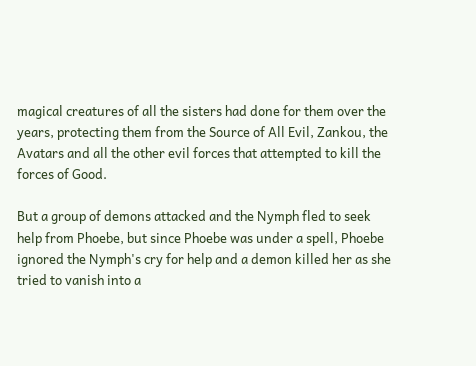magical creatures of all the sisters had done for them over the years, protecting them from the Source of All Evil, Zankou, the Avatars and all the other evil forces that attempted to kill the forces of Good.

But a group of demons attacked and the Nymph fled to seek help from Phoebe, but since Phoebe was under a spell, Phoebe ignored the Nymph's cry for help and a demon killed her as she tried to vanish into a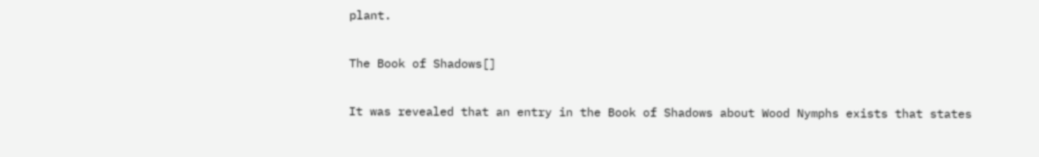plant.

The Book of Shadows[]

It was revealed that an entry in the Book of Shadows about Wood Nymphs exists that states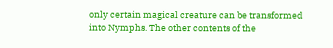only certain magical creature can be transformed into Nymphs. The other contents of the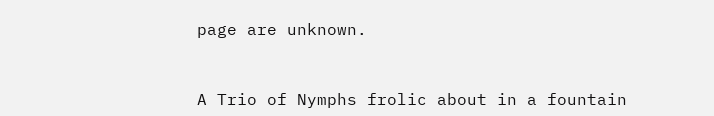page are unknown.



A Trio of Nymphs frolic about in a fountain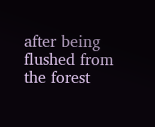after being flushed from the forest